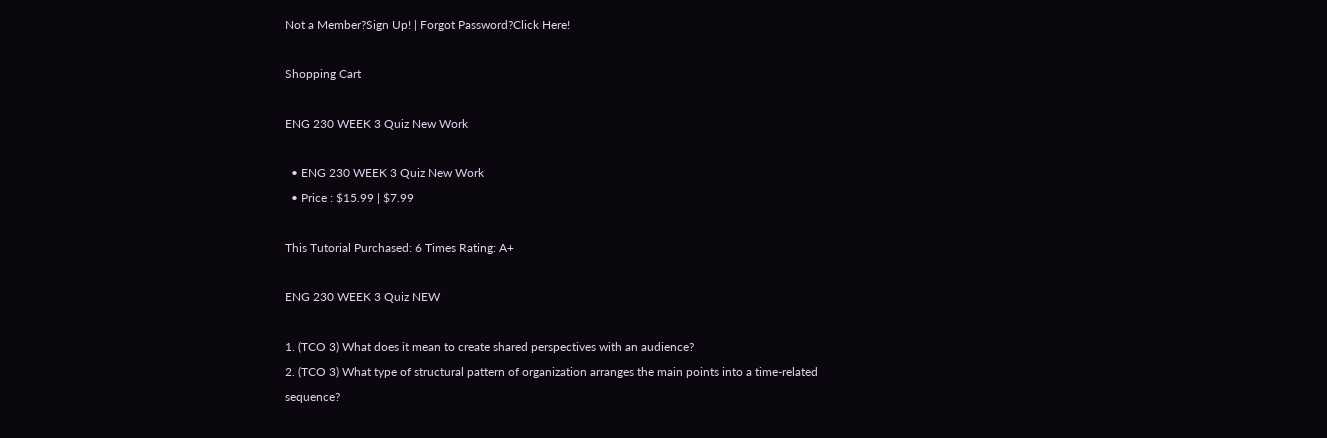Not a Member?Sign Up! | Forgot Password?Click Here!

Shopping Cart

ENG 230 WEEK 3 Quiz New Work

  • ENG 230 WEEK 3 Quiz New Work
  • Price : $15.99 | $7.99

This Tutorial Purchased: 6 Times Rating: A+

ENG 230 WEEK 3 Quiz NEW

1. (TCO 3) What does it mean to create shared perspectives with an audience?
2. (TCO 3) What type of structural pattern of organization arranges the main points into a time-related sequence?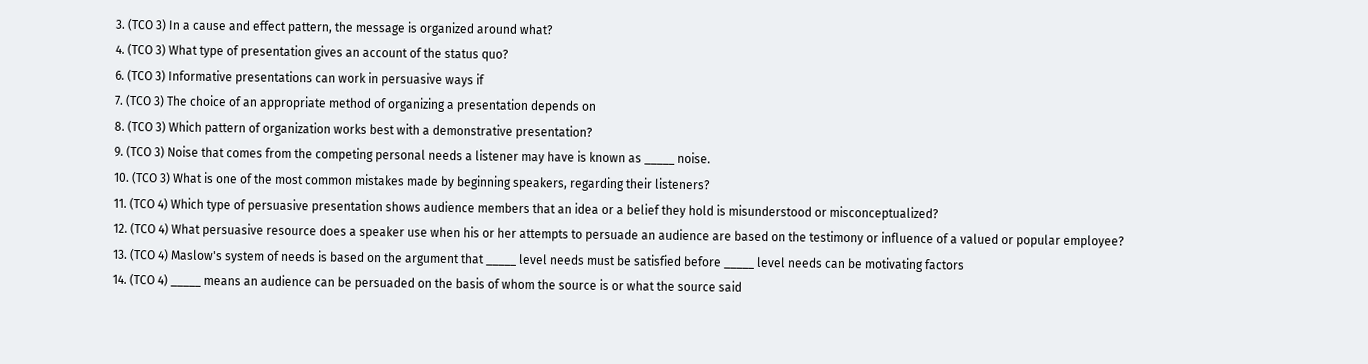3. (TCO 3) In a cause and effect pattern, the message is organized around what?
4. (TCO 3) What type of presentation gives an account of the status quo?
6. (TCO 3) Informative presentations can work in persuasive ways if
7. (TCO 3) The choice of an appropriate method of organizing a presentation depends on
8. (TCO 3) Which pattern of organization works best with a demonstrative presentation?
9. (TCO 3) Noise that comes from the competing personal needs a listener may have is known as _____ noise.
10. (TCO 3) What is one of the most common mistakes made by beginning speakers, regarding their listeners?
11. (TCO 4) Which type of persuasive presentation shows audience members that an idea or a belief they hold is misunderstood or misconceptualized?
12. (TCO 4) What persuasive resource does a speaker use when his or her attempts to persuade an audience are based on the testimony or influence of a valued or popular employee?
13. (TCO 4) Maslow's system of needs is based on the argument that _____ level needs must be satisfied before _____ level needs can be motivating factors
14. (TCO 4) _____ means an audience can be persuaded on the basis of whom the source is or what the source said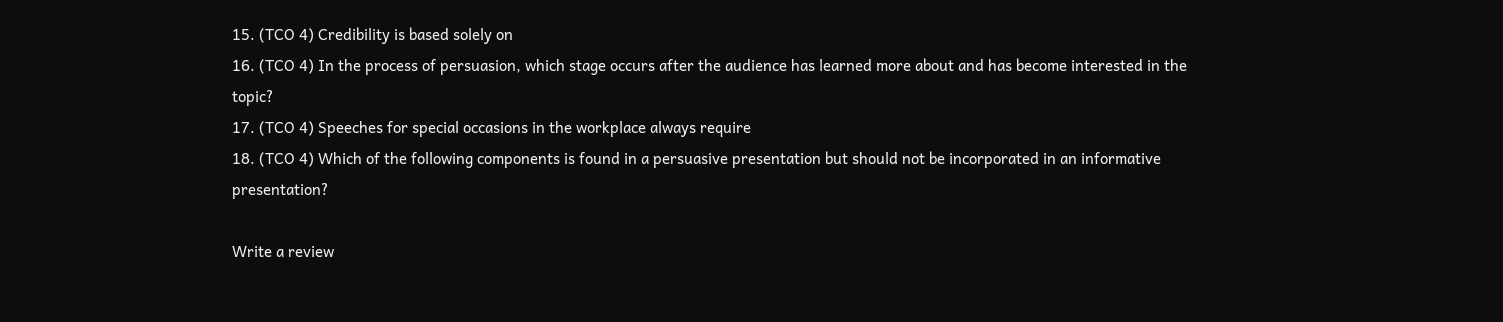15. (TCO 4) Credibility is based solely on
16. (TCO 4) In the process of persuasion, which stage occurs after the audience has learned more about and has become interested in the topic?
17. (TCO 4) Speeches for special occasions in the workplace always require
18. (TCO 4) Which of the following components is found in a persuasive presentation but should not be incorporated in an informative presentation?

Write a review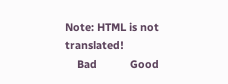Note: HTML is not translated!
    Bad           Good